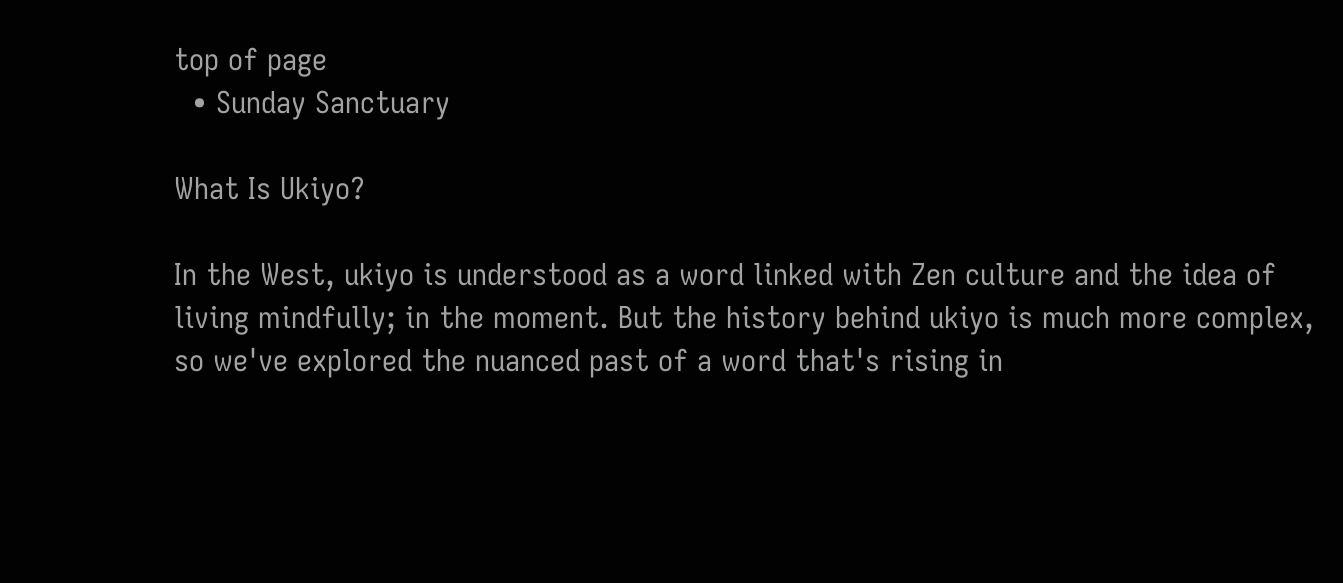top of page
  • Sunday Sanctuary

What Is Ukiyo?

In the West, ukiyo is understood as a word linked with Zen culture and the idea of living mindfully; in the moment. But the history behind ukiyo is much more complex, so we've explored the nuanced past of a word that's rising in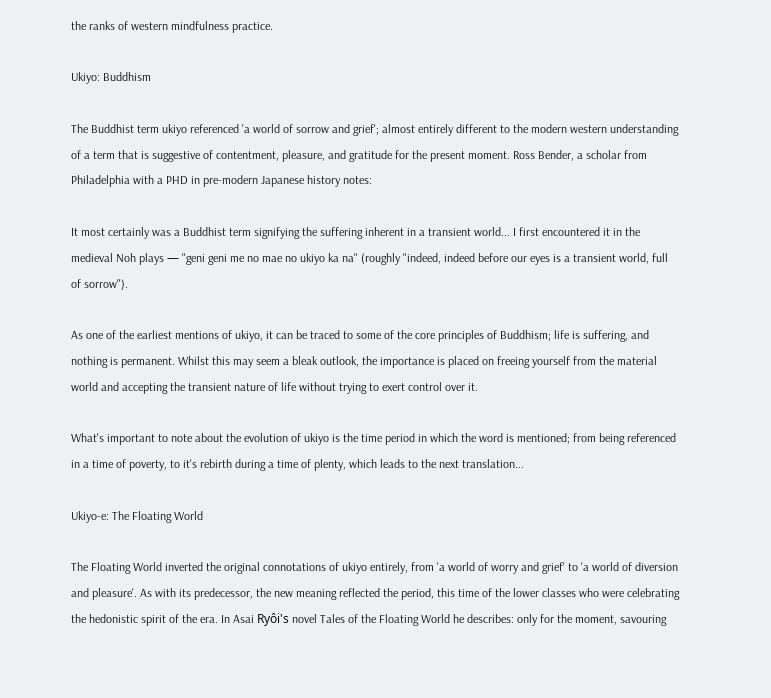the ranks of western mindfulness practice.

Ukiyo: Buddhism

The Buddhist term ukiyo referenced 'a world of sorrow and grief'; almost entirely different to the modern western understanding of a term that is suggestive of contentment, pleasure, and gratitude for the present moment. Ross Bender, a scholar from Philadelphia with a PHD in pre-modern Japanese history notes:

It most certainly was a Buddhist term signifying the suffering inherent in a transient world... I first encountered it in the medieval Noh plays — "geni geni me no mae no ukiyo ka na" (roughly "indeed, indeed before our eyes is a transient world, full of sorrow").

As one of the earliest mentions of ukiyo, it can be traced to some of the core principles of Buddhism; life is suffering, and nothing is permanent. Whilst this may seem a bleak outlook, the importance is placed on freeing yourself from the material world and accepting the transient nature of life without trying to exert control over it.

What's important to note about the evolution of ukiyo is the time period in which the word is mentioned; from being referenced in a time of poverty, to it's rebirth during a time of plenty, which leads to the next translation...

Ukiyo-e: The Floating World

The Floating World inverted the original connotations of ukiyo entirely, from 'a world of worry and grief' to 'a world of diversion and pleasure'. As with its predecessor, the new meaning reflected the period, this time of the lower classes who were celebrating the hedonistic spirit of the era. In Asai Ryôi's novel Tales of the Floating World he describes: only for the moment, savouring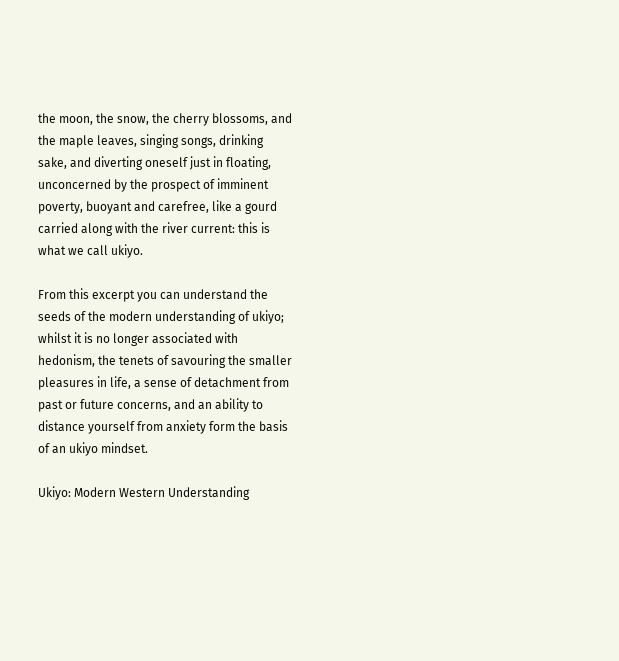the moon, the snow, the cherry blossoms, and the maple leaves, singing songs, drinking sake, and diverting oneself just in floating, unconcerned by the prospect of imminent poverty, buoyant and carefree, like a gourd carried along with the river current: this is what we call ukiyo.

From this excerpt you can understand the seeds of the modern understanding of ukiyo; whilst it is no longer associated with hedonism, the tenets of savouring the smaller pleasures in life, a sense of detachment from past or future concerns, and an ability to distance yourself from anxiety form the basis of an ukiyo mindset.

Ukiyo: Modern Western Understanding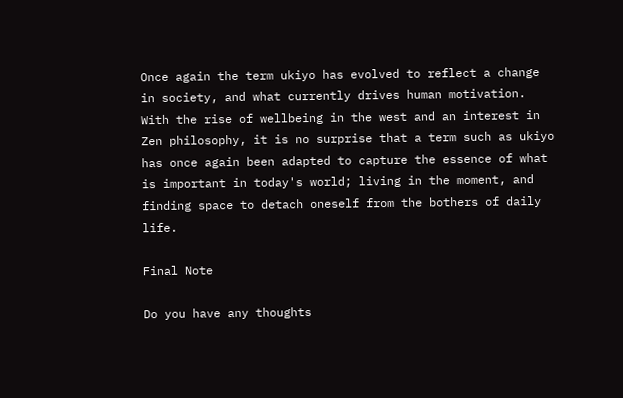Once again the term ukiyo has evolved to reflect a change in society, and what currently drives human motivation. With the rise of wellbeing in the west and an interest in Zen philosophy, it is no surprise that a term such as ukiyo has once again been adapted to capture the essence of what is important in today's world; living in the moment, and finding space to detach oneself from the bothers of daily life.

Final Note

Do you have any thoughts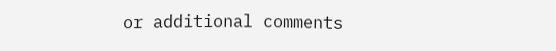or additional comments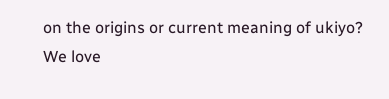on the origins or current meaning of ukiyo? We love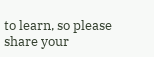to learn, so please share your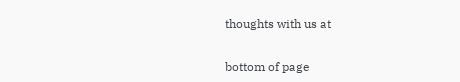thoughts with us at


bottom of page